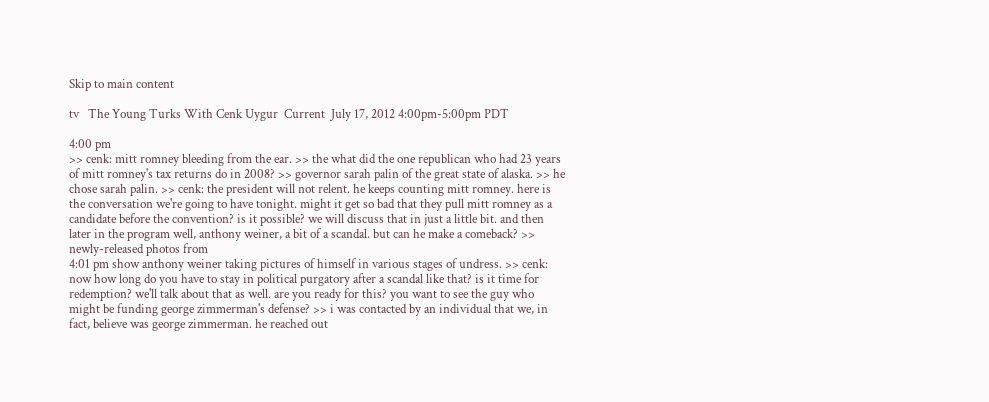Skip to main content

tv   The Young Turks With Cenk Uygur  Current  July 17, 2012 4:00pm-5:00pm PDT

4:00 pm
>> cenk: mitt romney bleeding from the ear. >> the what did the one republican who had 23 years of mitt romney's tax returns do in 2008? >> governor sarah palin of the great state of alaska. >> he chose sarah palin. >> cenk: the president will not relent. he keeps counting mitt romney. here is the conversation we're going to have tonight. might it get so bad that they pull mitt romney as a candidate before the convention? is it possible? we will discuss that in just a little bit. and then later in the program well, anthony weiner, a bit of a scandal. but can he make a comeback? >> newly-released photos from
4:01 pm show anthony weiner taking pictures of himself in various stages of undress. >> cenk: now how long do you have to stay in political purgatory after a scandal like that? is it time for redemption? we'll talk about that as well. are you ready for this? you want to see the guy who might be funding george zimmerman's defense? >> i was contacted by an individual that we, in fact, believe was george zimmerman. he reached out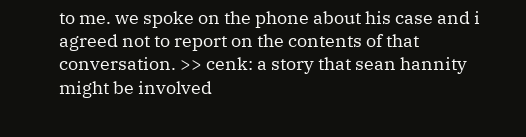to me. we spoke on the phone about his case and i agreed not to report on the contents of that conversation. >> cenk: a story that sean hannity might be involved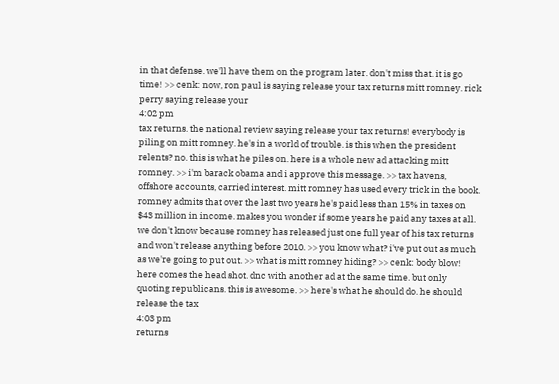in that defense. we'll have them on the program later. don't miss that. it is go time! >> cenk: now, ron paul is saying release your tax returns mitt romney. rick perry saying release your
4:02 pm
tax returns. the national review saying release your tax returns! everybody is piling on mitt romney. he's in a world of trouble. is this when the president relents? no. this is what he piles on. here is a whole new ad attacking mitt romney. >> i'm barack obama and i approve this message. >> tax havens, offshore accounts, carried interest. mitt romney has used every trick in the book. romney admits that over the last two years he's paid less than 15% in taxes on $43 million in income. makes you wonder if some years he paid any taxes at all. we don't know because romney has released just one full year of his tax returns and won't release anything before 2010. >> you know what? i've put out as much as we're going to put out. >> what is mitt romney hiding? >> cenk: body blow! here comes the head shot. dnc with another ad at the same time. but only quoting republicans. this is awesome. >> here's what he should do. he should release the tax
4:03 pm
returns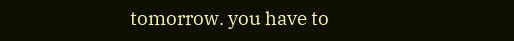tomorrow. you have to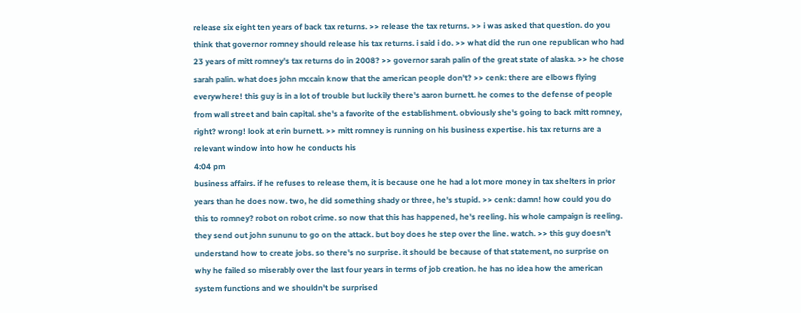release six eight ten years of back tax returns. >> release the tax returns. >> i was asked that question. do you think that governor romney should release his tax returns. i said i do. >> what did the run one republican who had 23 years of mitt romney's tax returns do in 2008? >> governor sarah palin of the great state of alaska. >> he chose sarah palin. what does john mccain know that the american people don't? >> cenk: there are elbows flying everywhere! this guy is in a lot of trouble but luckily there's aaron burnett. he comes to the defense of people from wall street and bain capital. she's a favorite of the establishment. obviously she's going to back mitt romney, right? wrong! look at erin burnett. >> mitt romney is running on his business expertise. his tax returns are a relevant window into how he conducts his
4:04 pm
business affairs. if he refuses to release them, it is because one he had a lot more money in tax shelters in prior years than he does now. two, he did something shady or three, he's stupid. >> cenk: damn! how could you do this to romney? robot on robot crime. so now that this has happened, he's reeling. his whole campaign is reeling. they send out john sununu to go on the attack. but boy does he step over the line. watch. >> this guy doesn't understand how to create jobs. so there's no surprise. it should be because of that statement, no surprise on why he failed so miserably over the last four years in terms of job creation. he has no idea how the american system functions and we shouldn't be surprised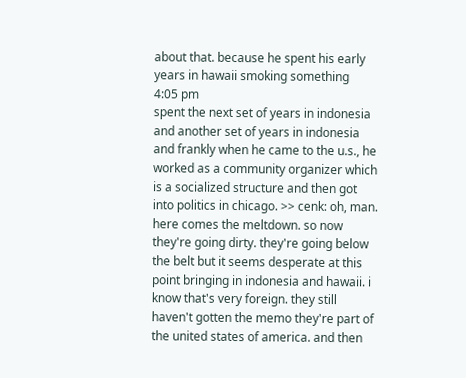about that. because he spent his early years in hawaii smoking something
4:05 pm
spent the next set of years in indonesia and another set of years in indonesia and frankly when he came to the u.s., he worked as a community organizer which is a socialized structure and then got into politics in chicago. >> cenk: oh, man. here comes the meltdown. so now they're going dirty. they're going below the belt but it seems desperate at this point bringing in indonesia and hawaii. i know that's very foreign. they still haven't gotten the memo they're part of the united states of america. and then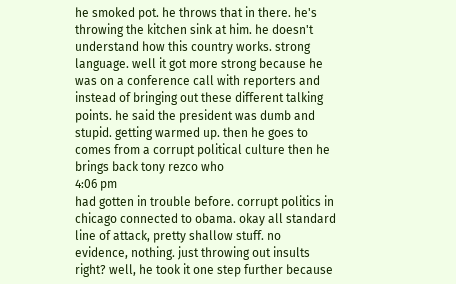he smoked pot. he throws that in there. he's throwing the kitchen sink at him. he doesn't understand how this country works. strong language. well it got more strong because he was on a conference call with reporters and instead of bringing out these different talking points. he said the president was dumb and stupid. getting warmed up. then he goes to comes from a corrupt political culture then he brings back tony rezco who
4:06 pm
had gotten in trouble before. corrupt politics in chicago connected to obama. okay all standard line of attack, pretty shallow stuff. no evidence, nothing. just throwing out insults right? well, he took it one step further because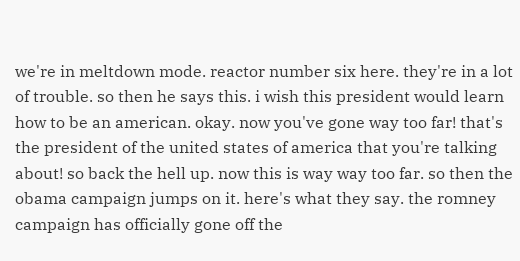we're in meltdown mode. reactor number six here. they're in a lot of trouble. so then he says this. i wish this president would learn how to be an american. okay. now you've gone way too far! that's the president of the united states of america that you're talking about! so back the hell up. now this is way way too far. so then the obama campaign jumps on it. here's what they say. the romney campaign has officially gone off the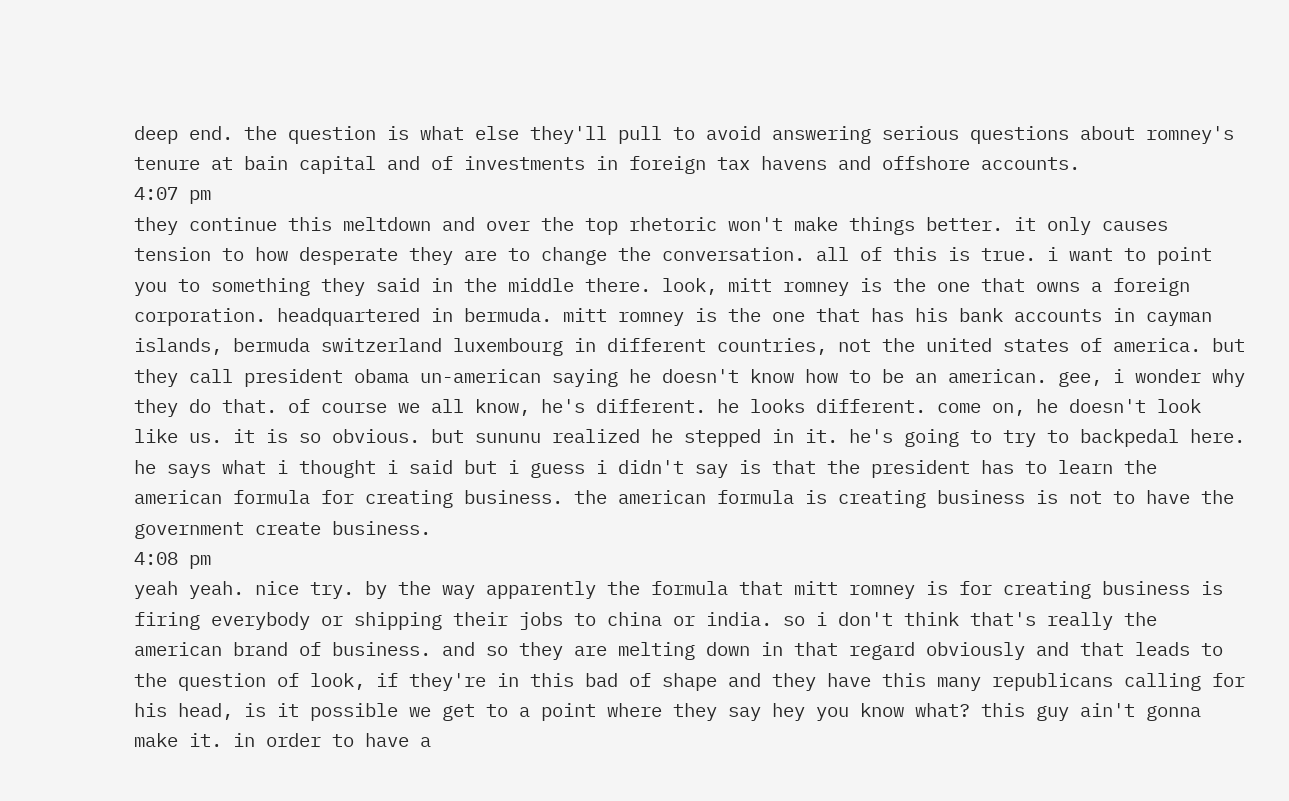deep end. the question is what else they'll pull to avoid answering serious questions about romney's tenure at bain capital and of investments in foreign tax havens and offshore accounts.
4:07 pm
they continue this meltdown and over the top rhetoric won't make things better. it only causes tension to how desperate they are to change the conversation. all of this is true. i want to point you to something they said in the middle there. look, mitt romney is the one that owns a foreign corporation. headquartered in bermuda. mitt romney is the one that has his bank accounts in cayman islands, bermuda switzerland luxembourg in different countries, not the united states of america. but they call president obama un-american saying he doesn't know how to be an american. gee, i wonder why they do that. of course we all know, he's different. he looks different. come on, he doesn't look like us. it is so obvious. but sununu realized he stepped in it. he's going to try to backpedal here. he says what i thought i said but i guess i didn't say is that the president has to learn the american formula for creating business. the american formula is creating business is not to have the government create business.
4:08 pm
yeah yeah. nice try. by the way apparently the formula that mitt romney is for creating business is firing everybody or shipping their jobs to china or india. so i don't think that's really the american brand of business. and so they are melting down in that regard obviously and that leads to the question of look, if they're in this bad of shape and they have this many republicans calling for his head, is it possible we get to a point where they say hey you know what? this guy ain't gonna make it. in order to have a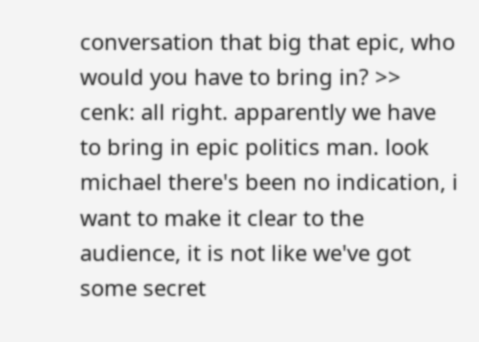conversation that big that epic, who would you have to bring in? >> cenk: all right. apparently we have to bring in epic politics man. look michael there's been no indication, i want to make it clear to the audience, it is not like we've got some secret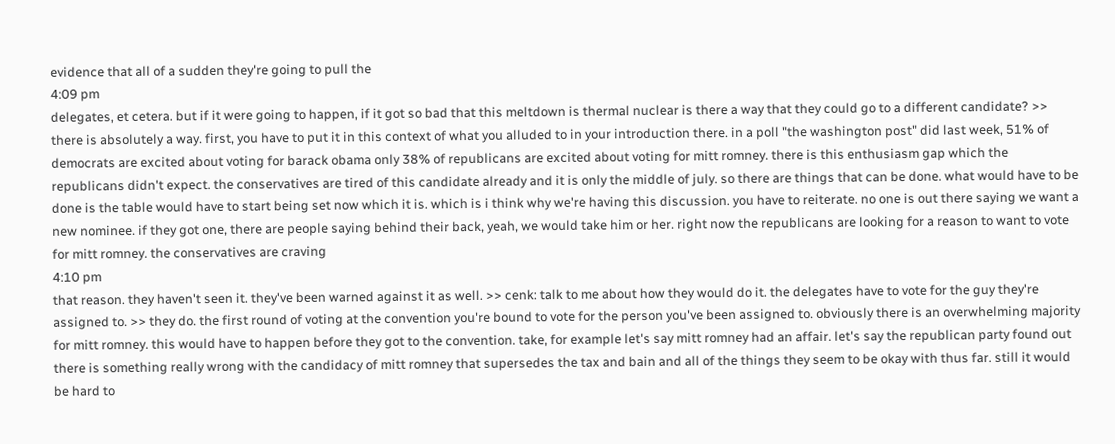evidence that all of a sudden they're going to pull the
4:09 pm
delegates, et cetera. but if it were going to happen, if it got so bad that this meltdown is thermal nuclear is there a way that they could go to a different candidate? >> there is absolutely a way. first, you have to put it in this context of what you alluded to in your introduction there. in a poll "the washington post" did last week, 51% of democrats are excited about voting for barack obama only 38% of republicans are excited about voting for mitt romney. there is this enthusiasm gap which the republicans didn't expect. the conservatives are tired of this candidate already and it is only the middle of july. so there are things that can be done. what would have to be done is the table would have to start being set now which it is. which is i think why we're having this discussion. you have to reiterate. no one is out there saying we want a new nominee. if they got one, there are people saying behind their back, yeah, we would take him or her. right now the republicans are looking for a reason to want to vote for mitt romney. the conservatives are craving
4:10 pm
that reason. they haven't seen it. they've been warned against it as well. >> cenk: talk to me about how they would do it. the delegates have to vote for the guy they're assigned to. >> they do. the first round of voting at the convention you're bound to vote for the person you've been assigned to. obviously there is an overwhelming majority for mitt romney. this would have to happen before they got to the convention. take, for example let's say mitt romney had an affair. let's say the republican party found out there is something really wrong with the candidacy of mitt romney that supersedes the tax and bain and all of the things they seem to be okay with thus far. still it would be hard to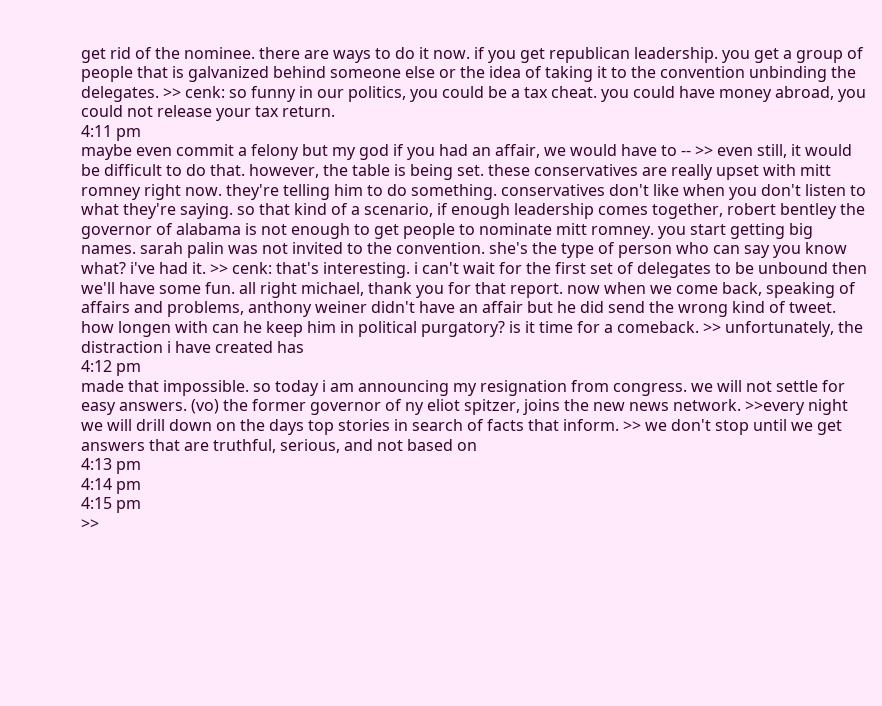get rid of the nominee. there are ways to do it now. if you get republican leadership. you get a group of people that is galvanized behind someone else or the idea of taking it to the convention unbinding the delegates. >> cenk: so funny in our politics, you could be a tax cheat. you could have money abroad, you could not release your tax return.
4:11 pm
maybe even commit a felony but my god if you had an affair, we would have to -- >> even still, it would be difficult to do that. however, the table is being set. these conservatives are really upset with mitt romney right now. they're telling him to do something. conservatives don't like when you don't listen to what they're saying. so that kind of a scenario, if enough leadership comes together, robert bentley the governor of alabama is not enough to get people to nominate mitt romney. you start getting big names. sarah palin was not invited to the convention. she's the type of person who can say you know what? i've had it. >> cenk: that's interesting. i can't wait for the first set of delegates to be unbound then we'll have some fun. all right michael, thank you for that report. now when we come back, speaking of affairs and problems, anthony weiner didn't have an affair but he did send the wrong kind of tweet. how longen with can he keep him in political purgatory? is it time for a comeback. >> unfortunately, the distraction i have created has
4:12 pm
made that impossible. so today i am announcing my resignation from congress. we will not settle for easy answers. (vo) the former governor of ny eliot spitzer, joins the new news network. >>every night we will drill down on the days top stories in search of facts that inform. >> we don't stop until we get answers that are truthful, serious, and not based on
4:13 pm
4:14 pm
4:15 pm
>>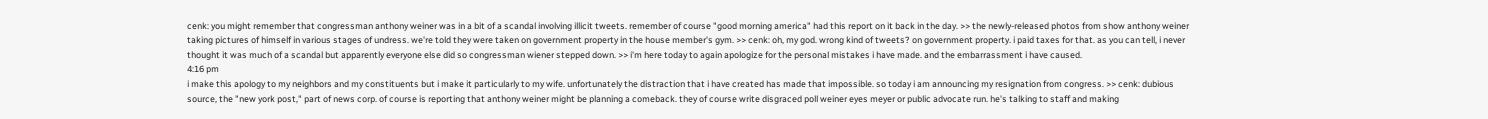cenk: you might remember that congressman anthony weiner was in a bit of a scandal involving illicit tweets. remember of course "good morning america" had this report on it back in the day. >> the newly-released photos from show anthony weiner taking pictures of himself in various stages of undress. we're told they were taken on government property in the house member's gym. >> cenk: oh, my god. wrong kind of tweets? on government property. i paid taxes for that. as you can tell, i never thought it was much of a scandal but apparently everyone else did so congressman wiener stepped down. >> i'm here today to again apologize for the personal mistakes i have made. and the embarrassment i have caused.
4:16 pm
i make this apology to my neighbors and my constituents but i make it particularly to my wife. unfortunately the distraction that i have created has made that impossible. so today i am announcing my resignation from congress. >> cenk: dubious source, the "new york post," part of news corp. of course is reporting that anthony weiner might be planning a comeback. they of course write disgraced poll weiner eyes meyer or public advocate run. he's talking to staff and making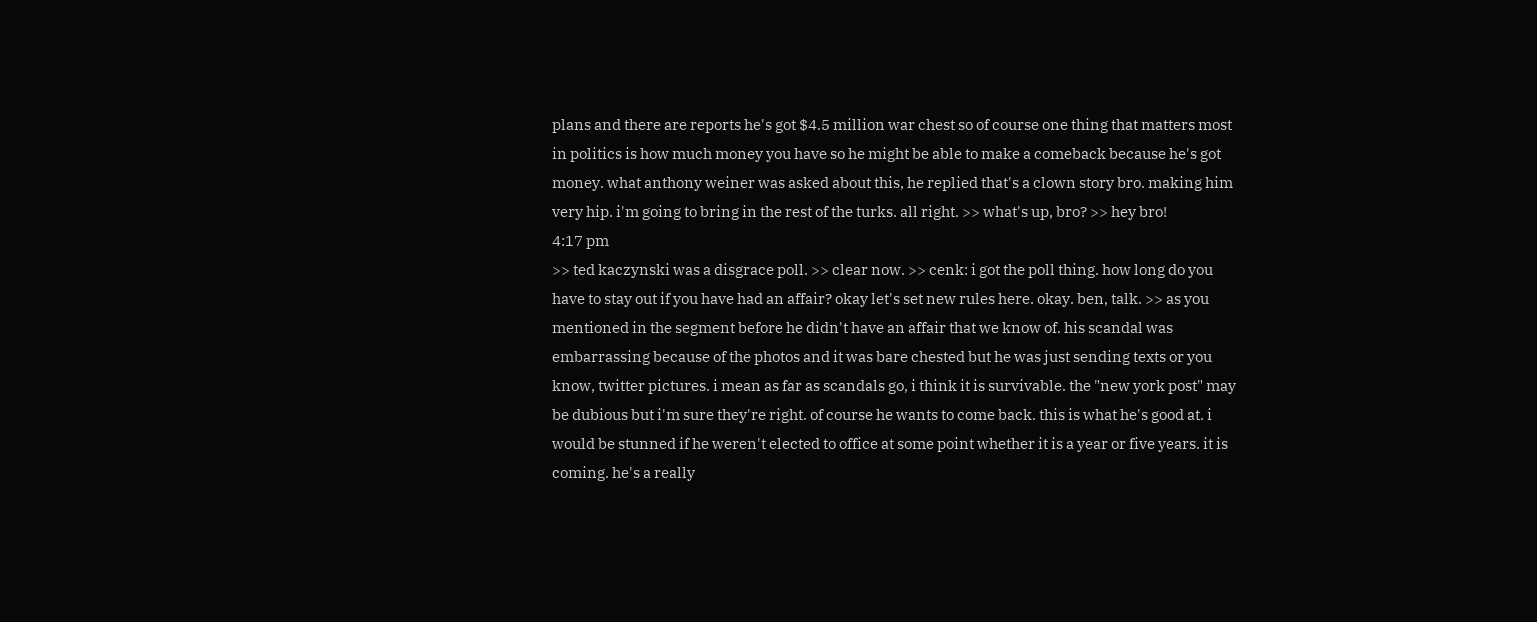plans and there are reports he's got $4.5 million war chest so of course one thing that matters most in politics is how much money you have so he might be able to make a comeback because he's got money. what anthony weiner was asked about this, he replied that's a clown story bro. making him very hip. i'm going to bring in the rest of the turks. all right. >> what's up, bro? >> hey bro!
4:17 pm
>> ted kaczynski was a disgrace poll. >> clear now. >> cenk: i got the poll thing. how long do you have to stay out if you have had an affair? okay let's set new rules here. okay. ben, talk. >> as you mentioned in the segment before he didn't have an affair that we know of. his scandal was embarrassing because of the photos and it was bare chested but he was just sending texts or you know, twitter pictures. i mean as far as scandals go, i think it is survivable. the "new york post" may be dubious but i'm sure they're right. of course he wants to come back. this is what he's good at. i would be stunned if he weren't elected to office at some point whether it is a year or five years. it is coming. he's a really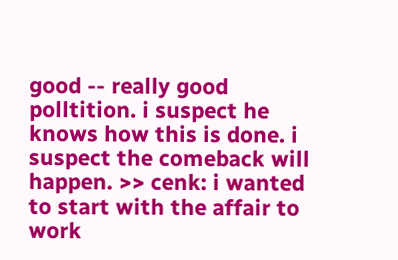good -- really good polltition. i suspect he knows how this is done. i suspect the comeback will happen. >> cenk: i wanted to start with the affair to work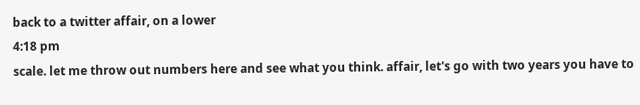back to a twitter affair, on a lower
4:18 pm
scale. let me throw out numbers here and see what you think. affair, let's go with two years you have to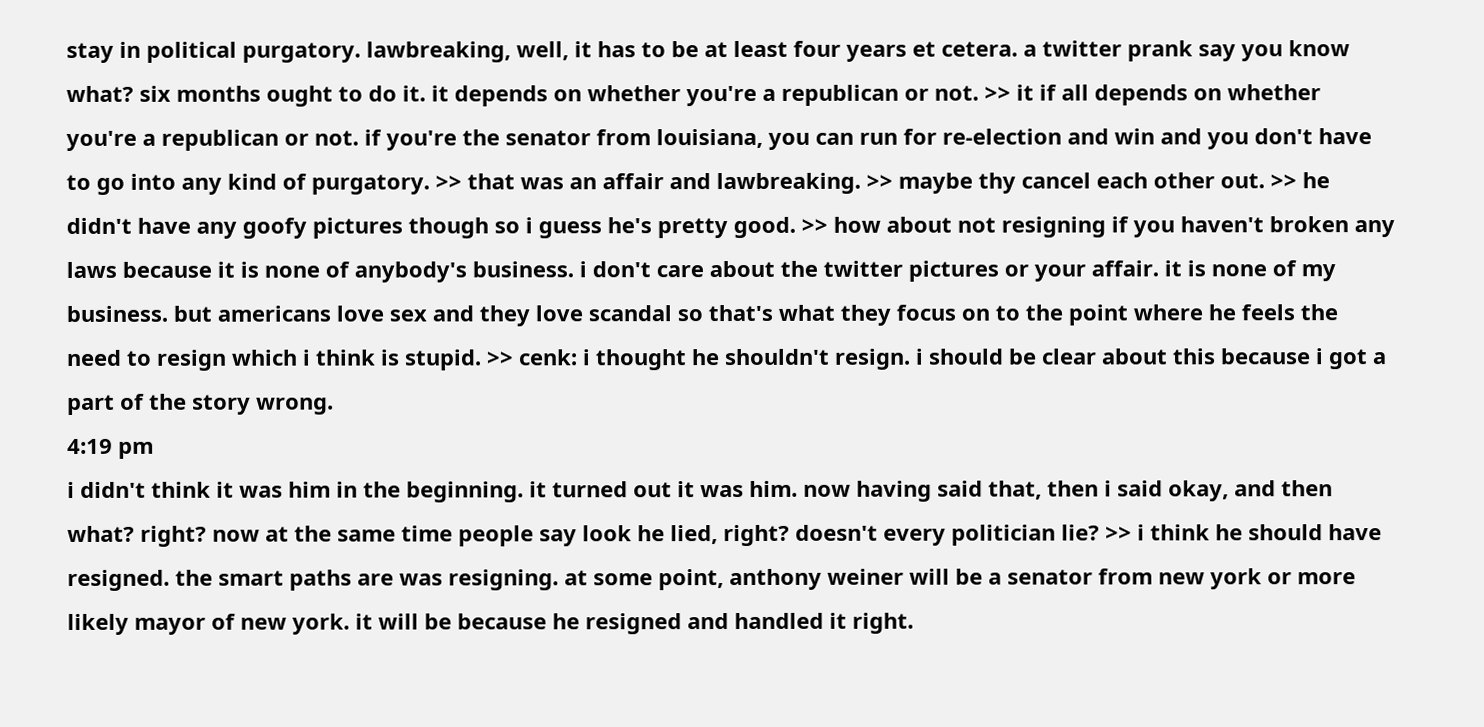stay in political purgatory. lawbreaking, well, it has to be at least four years et cetera. a twitter prank say you know what? six months ought to do it. it depends on whether you're a republican or not. >> it if all depends on whether you're a republican or not. if you're the senator from louisiana, you can run for re-election and win and you don't have to go into any kind of purgatory. >> that was an affair and lawbreaking. >> maybe thy cancel each other out. >> he didn't have any goofy pictures though so i guess he's pretty good. >> how about not resigning if you haven't broken any laws because it is none of anybody's business. i don't care about the twitter pictures or your affair. it is none of my business. but americans love sex and they love scandal so that's what they focus on to the point where he feels the need to resign which i think is stupid. >> cenk: i thought he shouldn't resign. i should be clear about this because i got a part of the story wrong.
4:19 pm
i didn't think it was him in the beginning. it turned out it was him. now having said that, then i said okay, and then what? right? now at the same time people say look he lied, right? doesn't every politician lie? >> i think he should have resigned. the smart paths are was resigning. at some point, anthony weiner will be a senator from new york or more likely mayor of new york. it will be because he resigned and handled it right.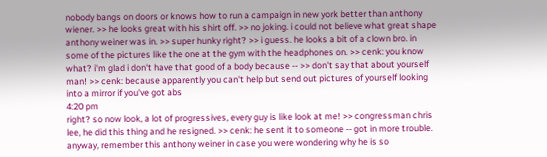nobody bangs on doors or knows how to run a campaign in new york better than anthony wiener. >> he looks great with his shirt off. >> no joking. i could not believe what great shape anthony weiner was in. >> super hunky right? >> i guess. he looks a bit of a clown bro. in some of the pictures like the one at the gym with the headphones on. >> cenk: you know what? i'm glad i don't have that good of a body because -- >> don't say that about yourself man! >> cenk: because apparently you can't help but send out pictures of yourself looking into a mirror if you've got abs
4:20 pm
right? so now look, a lot of progressives, every guy is like look at me! >> congressman chris lee, he did this thing and he resigned. >> cenk: he sent it to someone -- got in more trouble. anyway, remember this anthony weiner in case you were wondering why he is so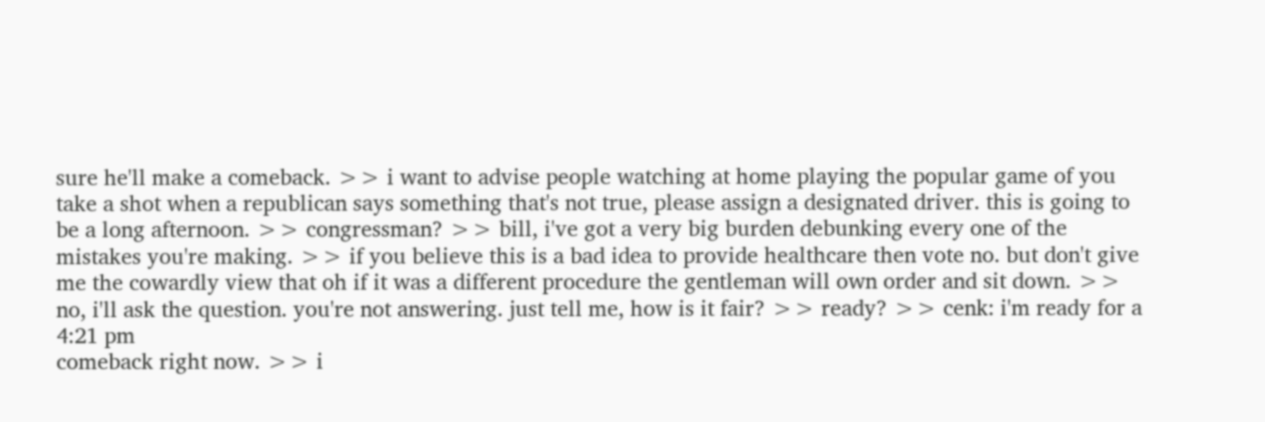sure he'll make a comeback. >> i want to advise people watching at home playing the popular game of you take a shot when a republican says something that's not true, please assign a designated driver. this is going to be a long afternoon. >> congressman? >> bill, i've got a very big burden debunking every one of the mistakes you're making. >> if you believe this is a bad idea to provide healthcare then vote no. but don't give me the cowardly view that oh if it was a different procedure the gentleman will own order and sit down. >> no, i'll ask the question. you're not answering. just tell me, how is it fair? >> ready? >> cenk: i'm ready for a
4:21 pm
comeback right now. >> i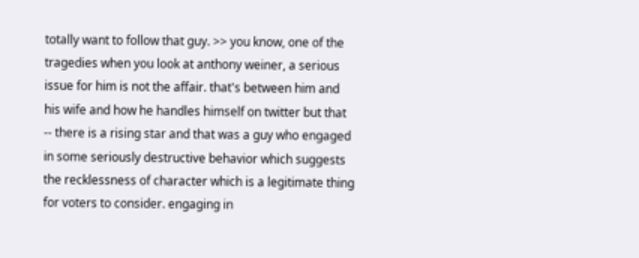totally want to follow that guy. >> you know, one of the tragedies when you look at anthony weiner, a serious issue for him is not the affair. that's between him and his wife and how he handles himself on twitter but that -- there is a rising star and that was a guy who engaged in some seriously destructive behavior which suggests the recklessness of character which is a legitimate thing for voters to consider. engaging in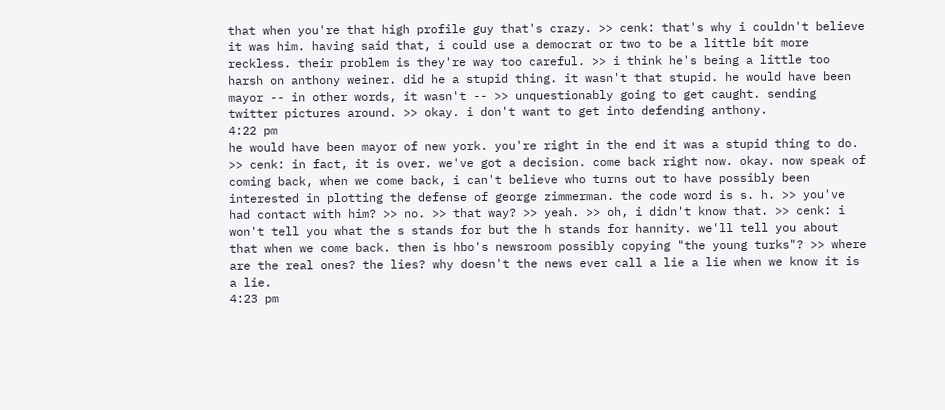that when you're that high profile guy that's crazy. >> cenk: that's why i couldn't believe it was him. having said that, i could use a democrat or two to be a little bit more reckless. their problem is they're way too careful. >> i think he's being a little too harsh on anthony weiner. did he a stupid thing. it wasn't that stupid. he would have been mayor -- in other words, it wasn't -- >> unquestionably going to get caught. sending twitter pictures around. >> okay. i don't want to get into defending anthony.
4:22 pm
he would have been mayor of new york. you're right in the end it was a stupid thing to do. >> cenk: in fact, it is over. we've got a decision. come back right now. okay. now speak of coming back, when we come back, i can't believe who turns out to have possibly been interested in plotting the defense of george zimmerman. the code word is s. h. >> you've had contact with him? >> no. >> that way? >> yeah. >> oh, i didn't know that. >> cenk: i won't tell you what the s stands for but the h stands for hannity. we'll tell you about that when we come back. then is hbo's newsroom possibly copying "the young turks"? >> where are the real ones? the lies? why doesn't the news ever call a lie a lie when we know it is a lie.
4:23 pm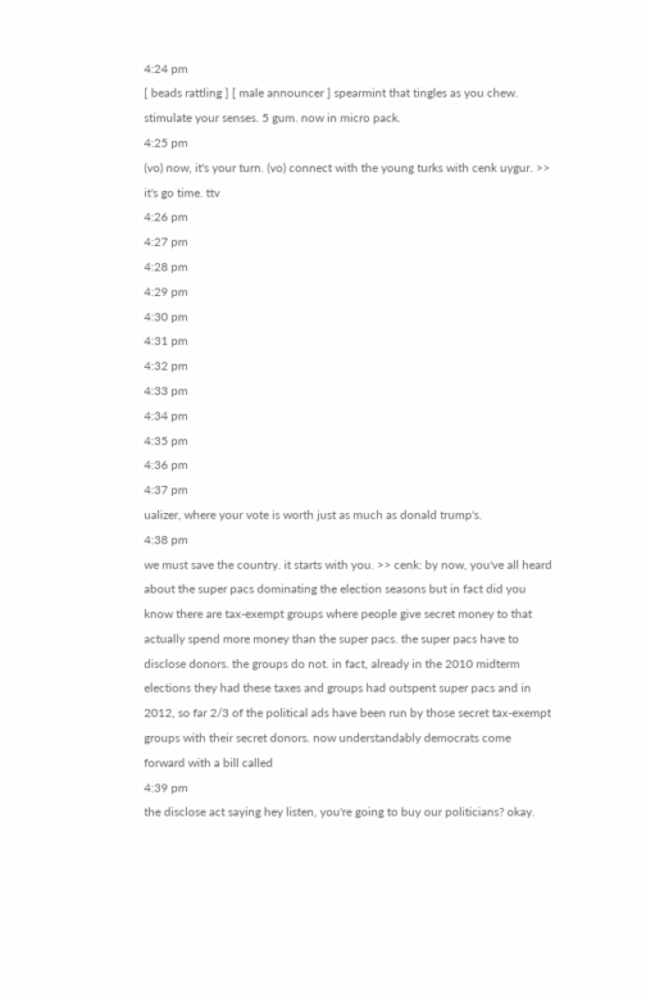4:24 pm
[ beads rattling ] [ male announcer ] spearmint that tingles as you chew. stimulate your senses. 5 gum. now in micro pack.
4:25 pm
(vo) now, it's your turn. (vo) connect with the young turks with cenk uygur. >> it's go time. ttv
4:26 pm
4:27 pm
4:28 pm
4:29 pm
4:30 pm
4:31 pm
4:32 pm
4:33 pm
4:34 pm
4:35 pm
4:36 pm
4:37 pm
ualizer, where your vote is worth just as much as donald trump's.
4:38 pm
we must save the country. it starts with you. >> cenk: by now, you've all heard about the super pacs dominating the election seasons but in fact did you know there are tax-exempt groups where people give secret money to that actually spend more money than the super pacs. the super pacs have to disclose donors. the groups do not. in fact, already in the 2010 midterm elections they had these taxes and groups had outspent super pacs and in 2012, so far 2/3 of the political ads have been run by those secret tax-exempt groups with their secret donors. now understandably democrats come forward with a bill called
4:39 pm
the disclose act saying hey listen, you're going to buy our politicians? okay.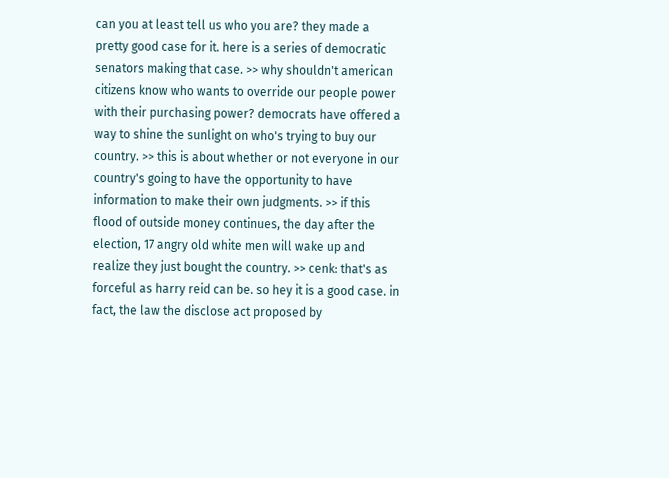can you at least tell us who you are? they made a pretty good case for it. here is a series of democratic senators making that case. >> why shouldn't american citizens know who wants to override our people power with their purchasing power? democrats have offered a way to shine the sunlight on who's trying to buy our country. >> this is about whether or not everyone in our country's going to have the opportunity to have information to make their own judgments. >> if this flood of outside money continues, the day after the election, 17 angry old white men will wake up and realize they just bought the country. >> cenk: that's as forceful as harry reid can be. so hey it is a good case. in fact, the law the disclose act proposed by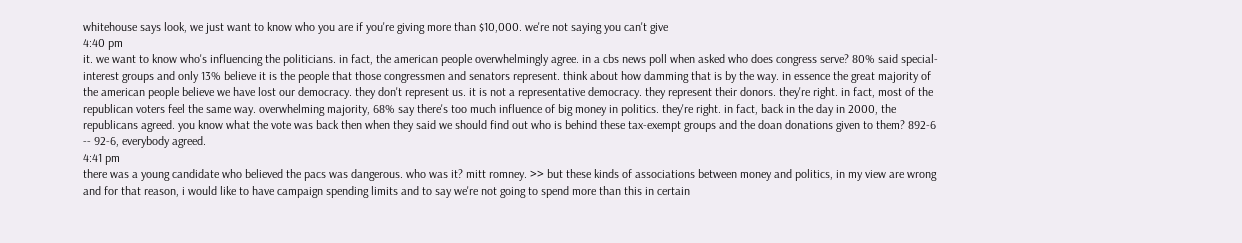whitehouse says look, we just want to know who you are if you're giving more than $10,000. we're not saying you can't give
4:40 pm
it. we want to know who's influencing the politicians. in fact, the american people overwhelmingly agree. in a cbs news poll when asked who does congress serve? 80% said special-interest groups and only 13% believe it is the people that those congressmen and senators represent. think about how damming that is by the way. in essence the great majority of the american people believe we have lost our democracy. they don't represent us. it is not a representative democracy. they represent their donors. they're right. in fact, most of the republican voters feel the same way. overwhelming majority, 68% say there's too much influence of big money in politics. they're right. in fact, back in the day in 2000, the republicans agreed. you know what the vote was back then when they said we should find out who is behind these tax-exempt groups and the doan donations given to them? 892-6 -- 92-6, everybody agreed.
4:41 pm
there was a young candidate who believed the pacs was dangerous. who was it? mitt romney. >> but these kinds of associations between money and politics, in my view are wrong and for that reason, i would like to have campaign spending limits and to say we're not going to spend more than this in certain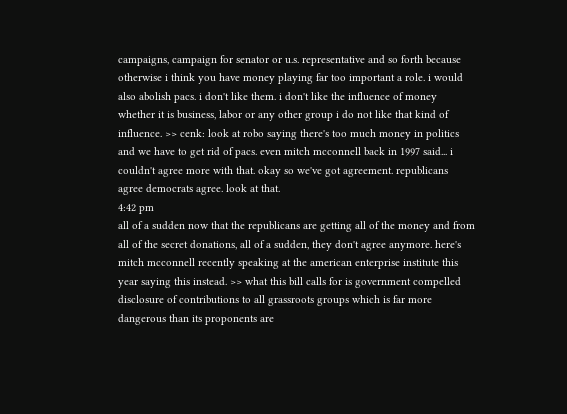campaigns, campaign for senator or u.s. representative and so forth because otherwise i think you have money playing far too important a role. i would also abolish pacs. i don't like them. i don't like the influence of money whether it is business, labor or any other group i do not like that kind of influence. >> cenk: look at robo saying there's too much money in politics and we have to get rid of pacs. even mitch mcconnell back in 1997 said... i couldn't agree more with that. okay so we've got agreement. republicans agree democrats agree. look at that.
4:42 pm
all of a sudden now that the republicans are getting all of the money and from all of the secret donations, all of a sudden, they don't agree anymore. here's mitch mcconnell recently speaking at the american enterprise institute this year saying this instead. >> what this bill calls for is government compelled disclosure of contributions to all grassroots groups which is far more dangerous than its proponents are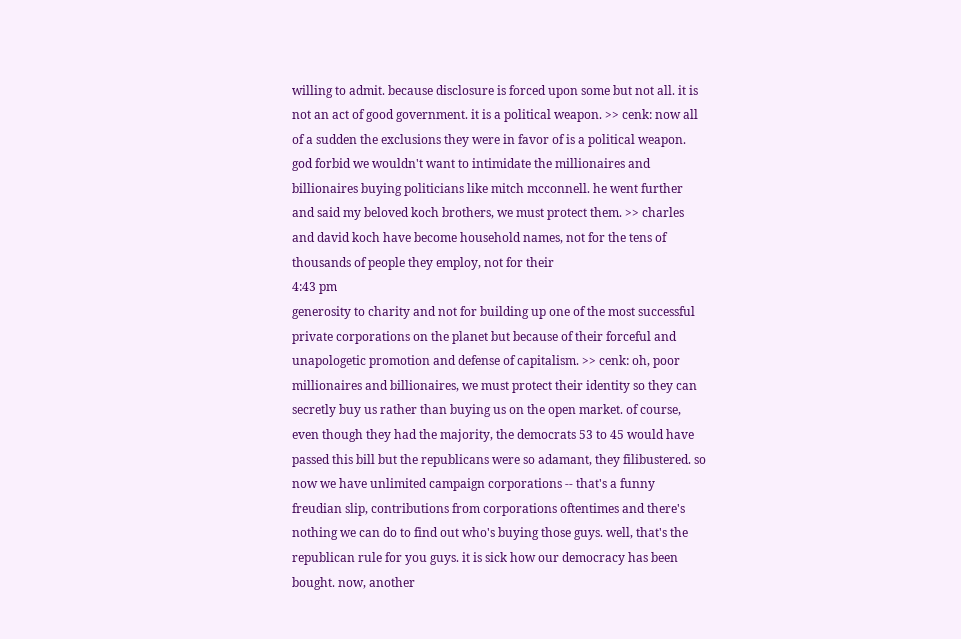willing to admit. because disclosure is forced upon some but not all. it is not an act of good government. it is a political weapon. >> cenk: now all of a sudden the exclusions they were in favor of is a political weapon. god forbid we wouldn't want to intimidate the millionaires and billionaires buying politicians like mitch mcconnell. he went further and said my beloved koch brothers, we must protect them. >> charles and david koch have become household names, not for the tens of thousands of people they employ, not for their
4:43 pm
generosity to charity and not for building up one of the most successful private corporations on the planet but because of their forceful and unapologetic promotion and defense of capitalism. >> cenk: oh, poor millionaires and billionaires, we must protect their identity so they can secretly buy us rather than buying us on the open market. of course, even though they had the majority, the democrats 53 to 45 would have passed this bill but the republicans were so adamant, they filibustered. so now we have unlimited campaign corporations -- that's a funny freudian slip, contributions from corporations oftentimes and there's nothing we can do to find out who's buying those guys. well, that's the republican rule for you guys. it is sick how our democracy has been bought. now, another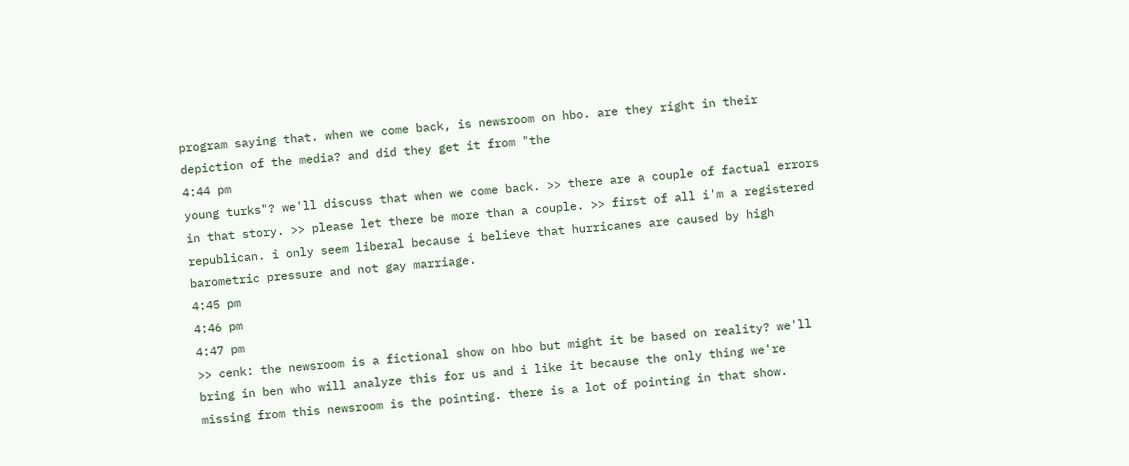program saying that. when we come back, is newsroom on hbo. are they right in their depiction of the media? and did they get it from "the
4:44 pm
young turks"? we'll discuss that when we come back. >> there are a couple of factual errors in that story. >> please let there be more than a couple. >> first of all i'm a registered republican. i only seem liberal because i believe that hurricanes are caused by high barometric pressure and not gay marriage.
4:45 pm
4:46 pm
4:47 pm
>> cenk: the newsroom is a fictional show on hbo but might it be based on reality? we'll bring in ben who will analyze this for us and i like it because the only thing we're missing from this newsroom is the pointing. there is a lot of pointing in that show.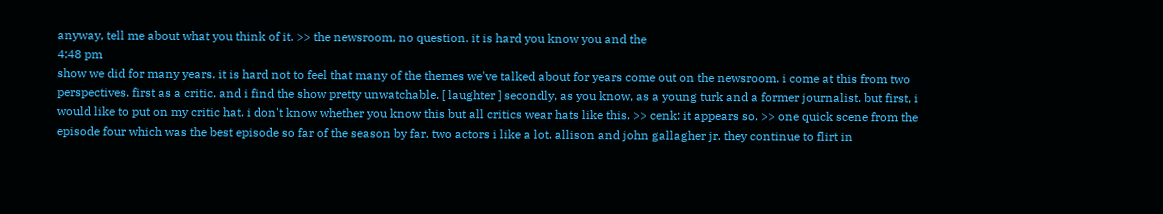anyway, tell me about what you think of it. >> the newsroom, no question. it is hard you know you and the
4:48 pm
show we did for many years. it is hard not to feel that many of the themes we've talked about for years come out on the newsroom. i come at this from two perspectives. first as a critic. and i find the show pretty unwatchable. [ laughter ] secondly, as you know, as a young turk and a former journalist. but first, i would like to put on my critic hat. i don't know whether you know this but all critics wear hats like this. >> cenk: it appears so. >> one quick scene from the episode four which was the best episode so far of the season by far. two actors i like a lot. allison and john gallagher jr. they continue to flirt in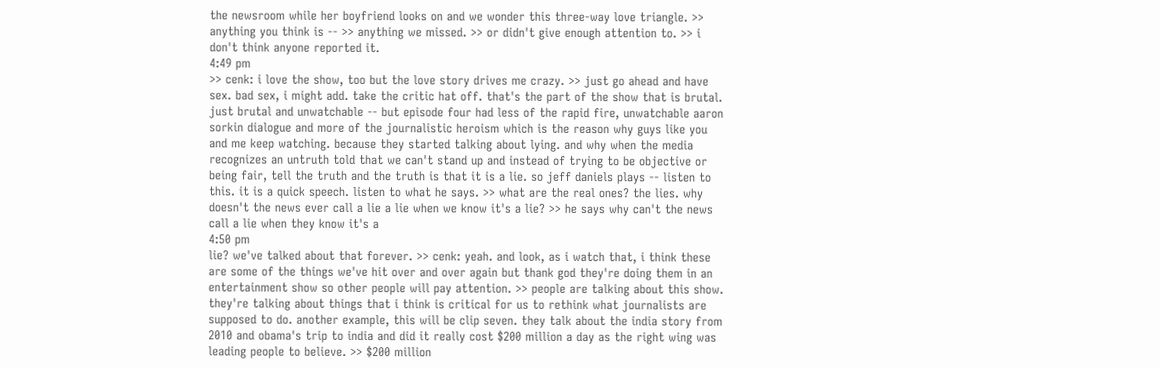the newsroom while her boyfriend looks on and we wonder this three-way love triangle. >> anything you think is -- >> anything we missed. >> or didn't give enough attention to. >> i don't think anyone reported it.
4:49 pm
>> cenk: i love the show, too but the love story drives me crazy. >> just go ahead and have sex. bad sex, i might add. take the critic hat off. that's the part of the show that is brutal. just brutal and unwatchable -- but episode four had less of the rapid fire, unwatchable aaron sorkin dialogue and more of the journalistic heroism which is the reason why guys like you and me keep watching. because they started talking about lying. and why when the media recognizes an untruth told that we can't stand up and instead of trying to be objective or being fair, tell the truth and the truth is that it is a lie. so jeff daniels plays -- listen to this. it is a quick speech. listen to what he says. >> what are the real ones? the lies. why doesn't the news ever call a lie a lie when we know it's a lie? >> he says why can't the news call a lie when they know it's a
4:50 pm
lie? we've talked about that forever. >> cenk: yeah. and look, as i watch that, i think these are some of the things we've hit over and over again but thank god they're doing them in an entertainment show so other people will pay attention. >> people are talking about this show. they're talking about things that i think is critical for us to rethink what journalists are supposed to do. another example, this will be clip seven. they talk about the india story from 2010 and obama's trip to india and did it really cost $200 million a day as the right wing was leading people to believe. >> $200 million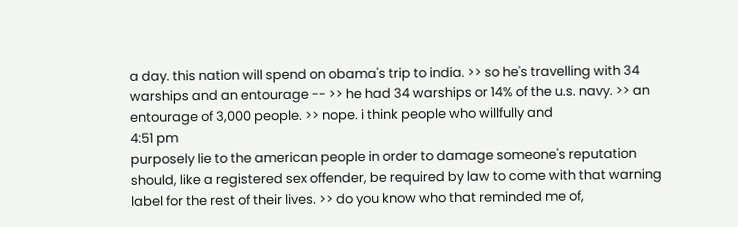a day. this nation will spend on obama's trip to india. >> so he's travelling with 34 warships and an entourage -- >> he had 34 warships or 14% of the u.s. navy. >> an entourage of 3,000 people. >> nope. i think people who willfully and
4:51 pm
purposely lie to the american people in order to damage someone's reputation should, like a registered sex offender, be required by law to come with that warning label for the rest of their lives. >> do you know who that reminded me of,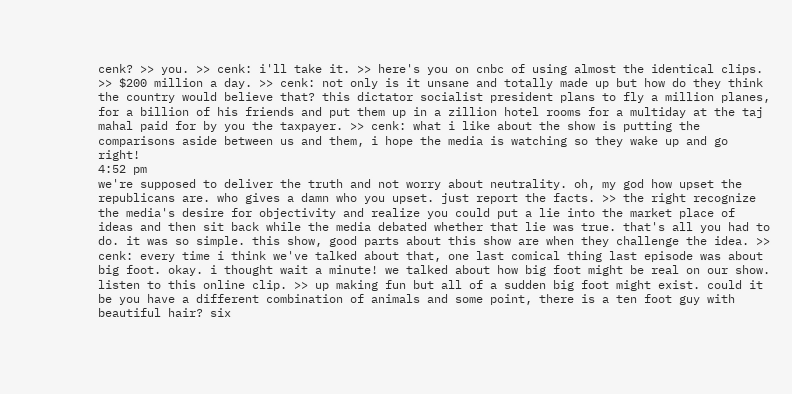cenk? >> you. >> cenk: i'll take it. >> here's you on cnbc of using almost the identical clips. >> $200 million a day. >> cenk: not only is it unsane and totally made up but how do they think the country would believe that? this dictator socialist president plans to fly a million planes, for a billion of his friends and put them up in a zillion hotel rooms for a multiday at the taj mahal paid for by you the taxpayer. >> cenk: what i like about the show is putting the comparisons aside between us and them, i hope the media is watching so they wake up and go right!
4:52 pm
we're supposed to deliver the truth and not worry about neutrality. oh, my god how upset the republicans are. who gives a damn who you upset. just report the facts. >> the right recognize the media's desire for objectivity and realize you could put a lie into the market place of ideas and then sit back while the media debated whether that lie was true. that's all you had to do. it was so simple. this show, good parts about this show are when they challenge the idea. >> cenk: every time i think we've talked about that, one last comical thing last episode was about big foot. okay. i thought wait a minute! we talked about how big foot might be real on our show. listen to this online clip. >> up making fun but all of a sudden big foot might exist. could it be you have a different combination of animals and some point, there is a ten foot guy with beautiful hair? six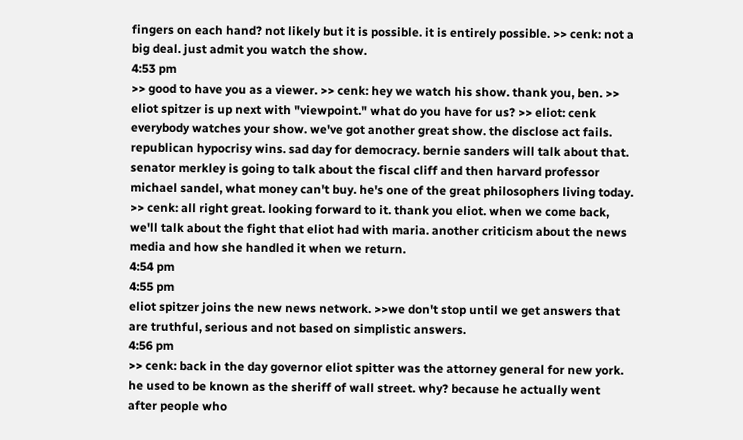fingers on each hand? not likely but it is possible. it is entirely possible. >> cenk: not a big deal. just admit you watch the show.
4:53 pm
>> good to have you as a viewer. >> cenk: hey we watch his show. thank you, ben. >> eliot spitzer is up next with "viewpoint." what do you have for us? >> eliot: cenk everybody watches your show. we've got another great show. the disclose act fails. republican hypocrisy wins. sad day for democracy. bernie sanders will talk about that. senator merkley is going to talk about the fiscal cliff and then harvard professor michael sandel, what money can't buy. he's one of the great philosophers living today. >> cenk: all right great. looking forward to it. thank you eliot. when we come back, we'll talk about the fight that eliot had with maria. another criticism about the news media and how she handled it when we return.
4:54 pm
4:55 pm
eliot spitzer joins the new news network. >>we don't stop until we get answers that are truthful, serious and not based on simplistic answers.
4:56 pm
>> cenk: back in the day governor eliot spitter was the attorney general for new york. he used to be known as the sheriff of wall street. why? because he actually went after people who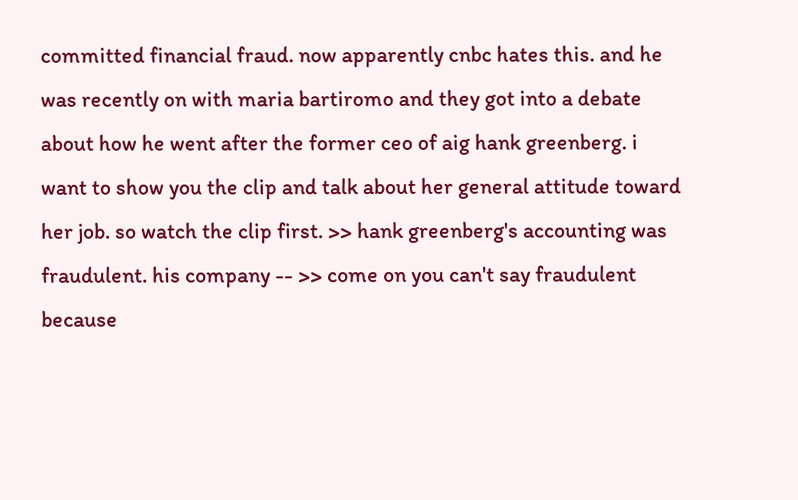committed financial fraud. now apparently cnbc hates this. and he was recently on with maria bartiromo and they got into a debate about how he went after the former ceo of aig hank greenberg. i want to show you the clip and talk about her general attitude toward her job. so watch the clip first. >> hank greenberg's accounting was fraudulent. his company -- >> come on you can't say fraudulent because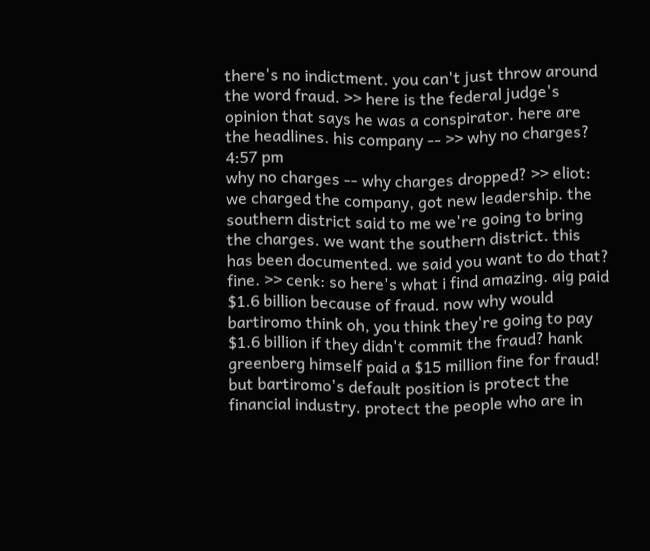there's no indictment. you can't just throw around the word fraud. >> here is the federal judge's opinion that says he was a conspirator. here are the headlines. his company -- >> why no charges?
4:57 pm
why no charges -- why charges dropped? >> eliot: we charged the company, got new leadership. the southern district said to me we're going to bring the charges. we want the southern district. this has been documented. we said you want to do that? fine. >> cenk: so here's what i find amazing. aig paid $1.6 billion because of fraud. now why would bartiromo think oh, you think they're going to pay $1.6 billion if they didn't commit the fraud? hank greenberg himself paid a $15 million fine for fraud! but bartiromo's default position is protect the financial industry. protect the people who are in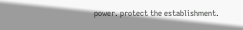power. protect the establishment.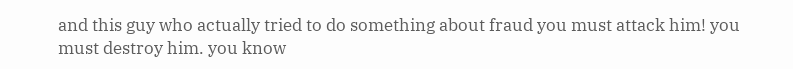and this guy who actually tried to do something about fraud you must attack him! you must destroy him. you know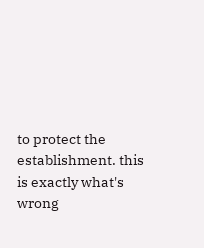to protect the establishment. this is exactly what's wrong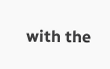with the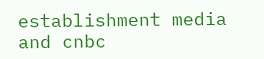establishment media and cnbc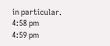in particular.
4:58 pm
4:59 pm